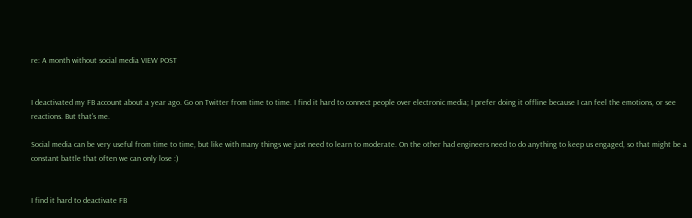re: A month without social media VIEW POST


I deactivated my FB account about a year ago. Go on Twitter from time to time. I find it hard to connect people over electronic media; I prefer doing it offline because I can feel the emotions, or see reactions. But that's me.

Social media can be very useful from time to time, but like with many things we just need to learn to moderate. On the other had engineers need to do anything to keep us engaged, so that might be a constant battle that often we can only lose :)


I find it hard to deactivate FB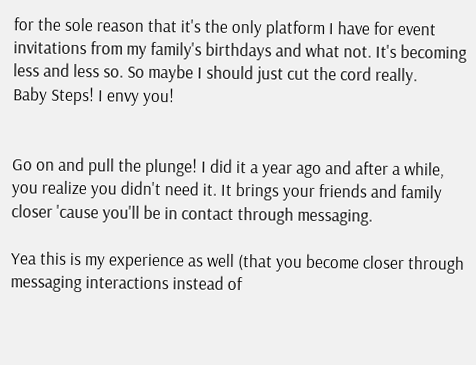for the sole reason that it's the only platform I have for event invitations from my family's birthdays and what not. It's becoming less and less so. So maybe I should just cut the cord really.
Baby Steps! I envy you!


Go on and pull the plunge! I did it a year ago and after a while, you realize you didn't need it. It brings your friends and family closer 'cause you'll be in contact through messaging.

Yea this is my experience as well (that you become closer through messaging interactions instead of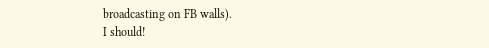broadcasting on FB walls).
I should!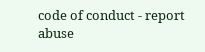code of conduct - report abuse